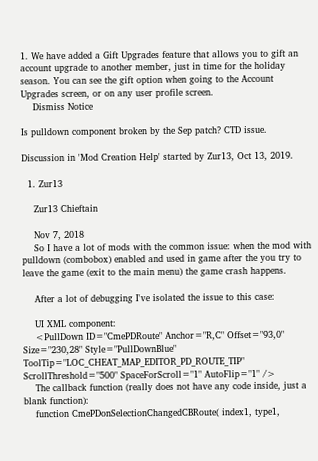1. We have added a Gift Upgrades feature that allows you to gift an account upgrade to another member, just in time for the holiday season. You can see the gift option when going to the Account Upgrades screen, or on any user profile screen.
    Dismiss Notice

Is pulldown component broken by the Sep patch? CTD issue.

Discussion in 'Mod Creation Help' started by Zur13, Oct 13, 2019.

  1. Zur13

    Zur13 Chieftain

    Nov 7, 2018
    So I have a lot of mods with the common issue: when the mod with pulldown (combobox) enabled and used in game after the you try to leave the game (exit to the main menu) the game crash happens.

    After a lot of debugging I've isolated the issue to this case:

    UI XML component:
    <PullDown ID="CmePDRoute" Anchor="R,C" Offset="93,0" Size="230,28" Style="PullDownBlue" ToolTip="LOC_CHEAT_MAP_EDITOR_PD_ROUTE_TIP" ScrollThreshold="500" SpaceForScroll="1" AutoFlip="1" />
    The callback function (really does not have any code inside, just a blank function):
    function CmePDonSelectionChangedCBRoute( index1, type1,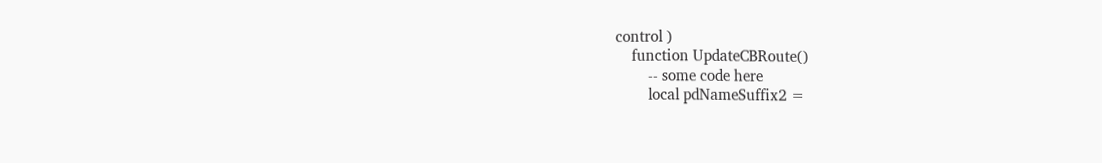control )
    function UpdateCBRoute()
        -- some code here
        local pdNameSuffix2 =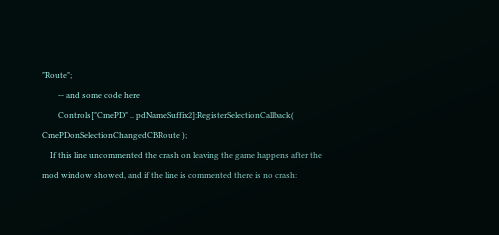"Route";
        -- and some code here
        Controls["CmePD" .. pdNameSuffix2]:RegisterSelectionCallback( CmePDonSelectionChangedCBRoute );
    If this line uncommented the crash on leaving the game happens after the mod window showed, and if the line is commented there is no crash: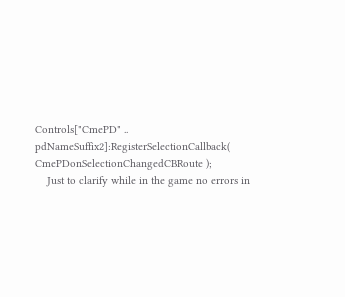Controls["CmePD" .. pdNameSuffix2]:RegisterSelectionCallback( CmePDonSelectionChangedCBRoute );
    Just to clarify while in the game no errors in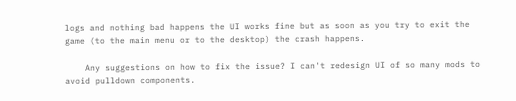logs and nothing bad happens the UI works fine but as soon as you try to exit the game (to the main menu or to the desktop) the crash happens.

    Any suggestions on how to fix the issue? I can't redesign UI of so many mods to avoid pulldown components.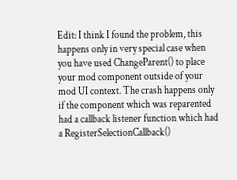Edit: I think I found the problem, this happens only in very special case when you have used ChangeParent() to place your mod component outside of your mod UI context. The crash happens only if the component which was reparented had a callback listener function which had a RegisterSelectionCallback()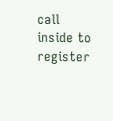call inside to register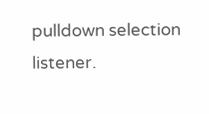pulldown selection listener.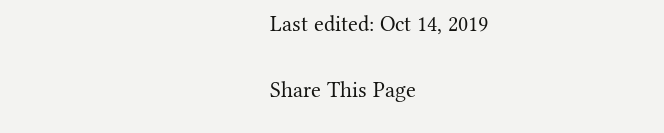Last edited: Oct 14, 2019

Share This Page